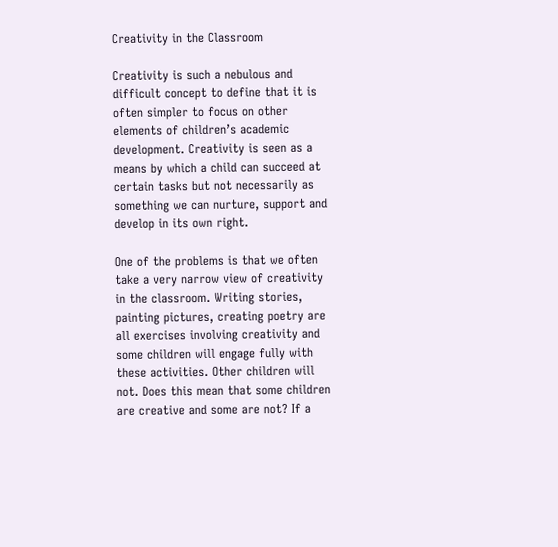Creativity in the Classroom

Creativity is such a nebulous and difficult concept to define that it is often simpler to focus on other elements of children’s academic development. Creativity is seen as a means by which a child can succeed at certain tasks but not necessarily as something we can nurture, support and develop in its own right.

One of the problems is that we often take a very narrow view of creativity in the classroom. Writing stories, painting pictures, creating poetry are all exercises involving creativity and some children will engage fully with these activities. Other children will not. Does this mean that some children are creative and some are not? If a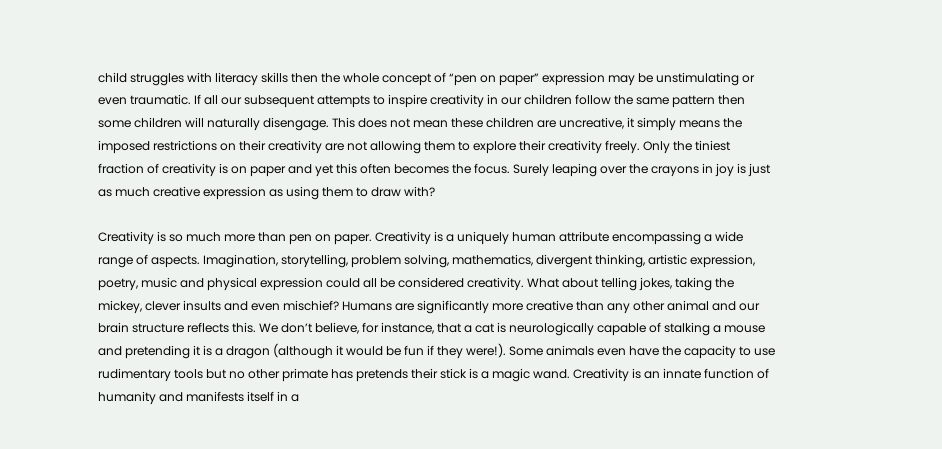child struggles with literacy skills then the whole concept of “pen on paper” expression may be unstimulating or even traumatic. If all our subsequent attempts to inspire creativity in our children follow the same pattern then some children will naturally disengage. This does not mean these children are uncreative, it simply means the imposed restrictions on their creativity are not allowing them to explore their creativity freely. Only the tiniest fraction of creativity is on paper and yet this often becomes the focus. Surely leaping over the crayons in joy is just as much creative expression as using them to draw with?

Creativity is so much more than pen on paper. Creativity is a uniquely human attribute encompassing a wide range of aspects. Imagination, storytelling, problem solving, mathematics, divergent thinking, artistic expression, poetry, music and physical expression could all be considered creativity. What about telling jokes, taking the mickey, clever insults and even mischief? Humans are significantly more creative than any other animal and our brain structure reflects this. We don’t believe, for instance, that a cat is neurologically capable of stalking a mouse and pretending it is a dragon (although it would be fun if they were!). Some animals even have the capacity to use rudimentary tools but no other primate has pretends their stick is a magic wand. Creativity is an innate function of humanity and manifests itself in a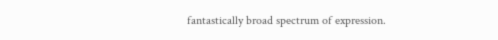fantastically broad spectrum of expression.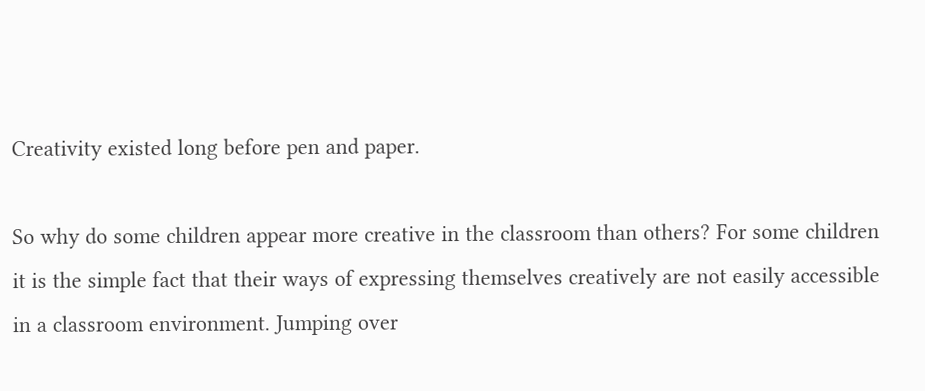Creativity existed long before pen and paper.

So why do some children appear more creative in the classroom than others? For some children it is the simple fact that their ways of expressing themselves creatively are not easily accessible in a classroom environment. Jumping over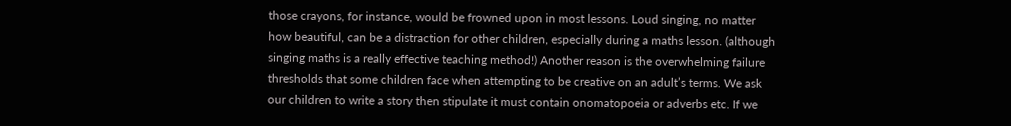those crayons, for instance, would be frowned upon in most lessons. Loud singing, no matter how beautiful, can be a distraction for other children, especially during a maths lesson. (although singing maths is a really effective teaching method!) Another reason is the overwhelming failure thresholds that some children face when attempting to be creative on an adult’s terms. We ask our children to write a story then stipulate it must contain onomatopoeia or adverbs etc. If we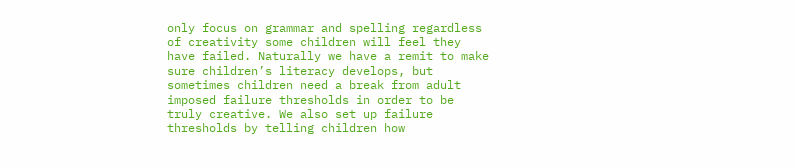only focus on grammar and spelling regardless of creativity some children will feel they have failed. Naturally we have a remit to make sure children’s literacy develops, but sometimes children need a break from adult imposed failure thresholds in order to be truly creative. We also set up failure thresholds by telling children how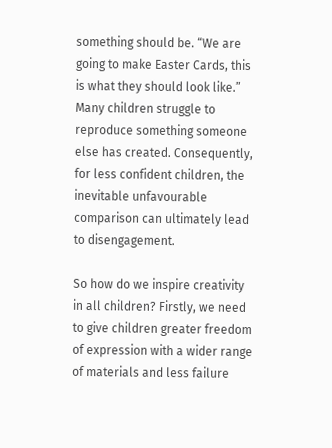something should be. “We are going to make Easter Cards, this is what they should look like.” Many children struggle to reproduce something someone else has created. Consequently, for less confident children, the inevitable unfavourable comparison can ultimately lead to disengagement.

So how do we inspire creativity in all children? Firstly, we need to give children greater freedom of expression with a wider range of materials and less failure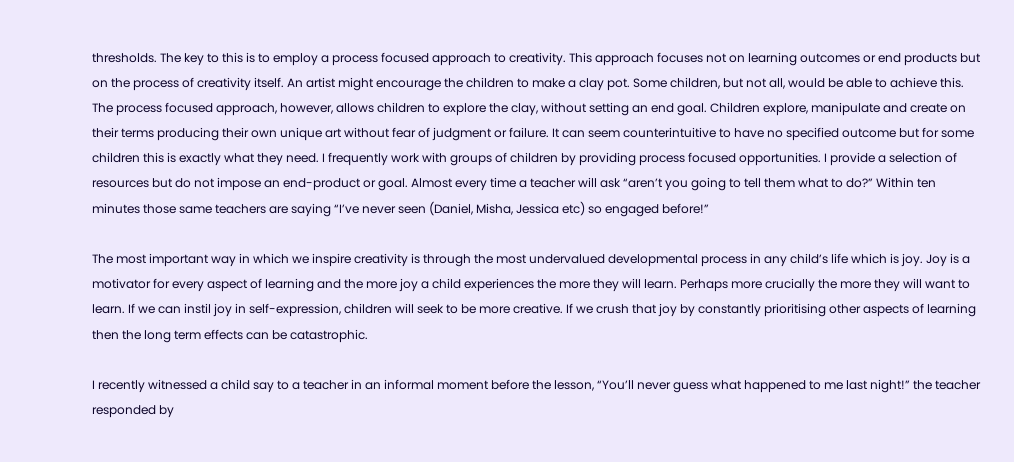thresholds. The key to this is to employ a process focused approach to creativity. This approach focuses not on learning outcomes or end products but on the process of creativity itself. An artist might encourage the children to make a clay pot. Some children, but not all, would be able to achieve this. The process focused approach, however, allows children to explore the clay, without setting an end goal. Children explore, manipulate and create on their terms producing their own unique art without fear of judgment or failure. It can seem counterintuitive to have no specified outcome but for some children this is exactly what they need. I frequently work with groups of children by providing process focused opportunities. I provide a selection of resources but do not impose an end-product or goal. Almost every time a teacher will ask “aren’t you going to tell them what to do?” Within ten minutes those same teachers are saying “I’ve never seen (Daniel, Misha, Jessica etc) so engaged before!”

The most important way in which we inspire creativity is through the most undervalued developmental process in any child’s life which is joy. Joy is a motivator for every aspect of learning and the more joy a child experiences the more they will learn. Perhaps more crucially the more they will want to learn. If we can instil joy in self-expression, children will seek to be more creative. If we crush that joy by constantly prioritising other aspects of learning then the long term effects can be catastrophic.

I recently witnessed a child say to a teacher in an informal moment before the lesson, “You’ll never guess what happened to me last night!” the teacher responded by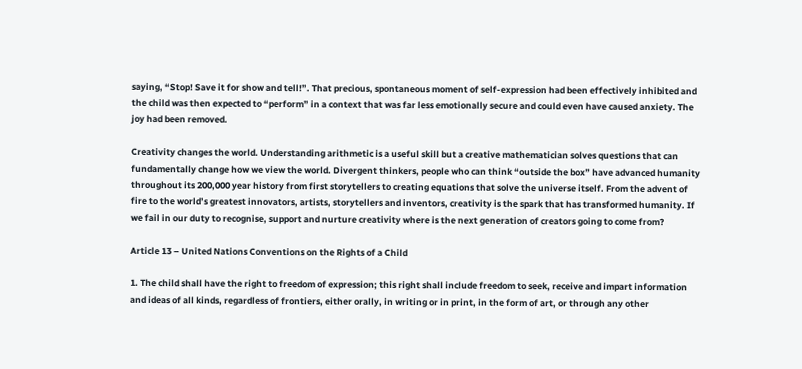saying, “Stop! Save it for show and tell!”. That precious, spontaneous moment of self-expression had been effectively inhibited and the child was then expected to “perform” in a context that was far less emotionally secure and could even have caused anxiety. The joy had been removed.

Creativity changes the world. Understanding arithmetic is a useful skill but a creative mathematician solves questions that can fundamentally change how we view the world. Divergent thinkers, people who can think “outside the box” have advanced humanity throughout its 200,000 year history from first storytellers to creating equations that solve the universe itself. From the advent of fire to the world’s greatest innovators, artists, storytellers and inventors, creativity is the spark that has transformed humanity. If we fail in our duty to recognise, support and nurture creativity where is the next generation of creators going to come from?

Article 13 – United Nations Conventions on the Rights of a Child

1. The child shall have the right to freedom of expression; this right shall include freedom to seek, receive and impart information and ideas of all kinds, regardless of frontiers, either orally, in writing or in print, in the form of art, or through any other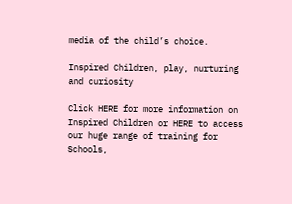media of the child’s choice.

Inspired Children, play, nurturing and curiosity

Click HERE for more information on Inspired Children or HERE to access our huge range of training for Schools,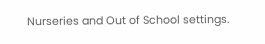Nurseries and Out of School settings.